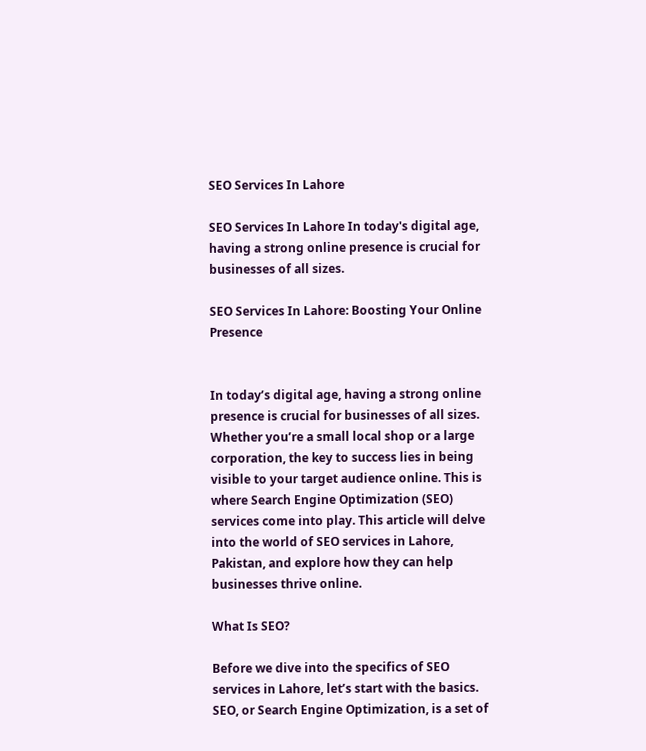SEO Services In Lahore

SEO Services In Lahore In today's digital age, having a strong online presence is crucial for businesses of all sizes.

SEO Services In Lahore: Boosting Your Online Presence


In today’s digital age, having a strong online presence is crucial for businesses of all sizes. Whether you’re a small local shop or a large corporation, the key to success lies in being visible to your target audience online. This is where Search Engine Optimization (SEO) services come into play. This article will delve into the world of SEO services in Lahore, Pakistan, and explore how they can help businesses thrive online.

What Is SEO?

Before we dive into the specifics of SEO services in Lahore, let’s start with the basics. SEO, or Search Engine Optimization, is a set of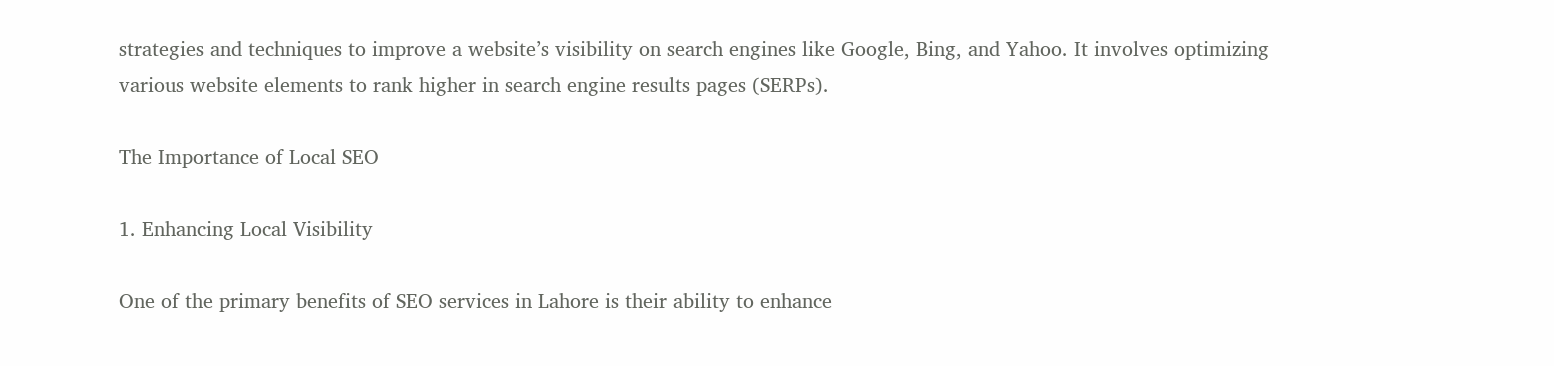strategies and techniques to improve a website’s visibility on search engines like Google, Bing, and Yahoo. It involves optimizing various website elements to rank higher in search engine results pages (SERPs).

The Importance of Local SEO

1. Enhancing Local Visibility

One of the primary benefits of SEO services in Lahore is their ability to enhance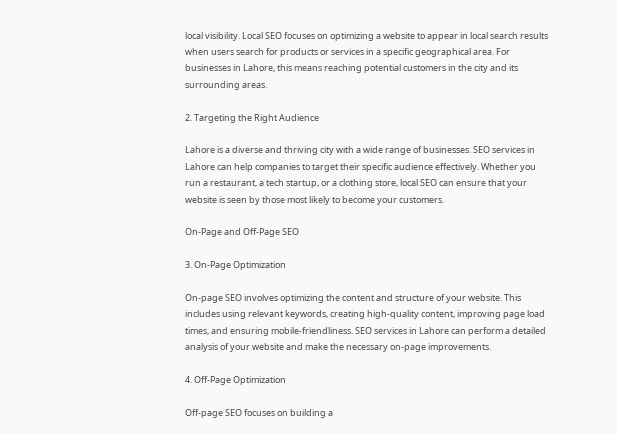local visibility. Local SEO focuses on optimizing a website to appear in local search results when users search for products or services in a specific geographical area. For businesses in Lahore, this means reaching potential customers in the city and its surrounding areas.

2. Targeting the Right Audience

Lahore is a diverse and thriving city with a wide range of businesses. SEO services in Lahore can help companies to target their specific audience effectively. Whether you run a restaurant, a tech startup, or a clothing store, local SEO can ensure that your website is seen by those most likely to become your customers.

On-Page and Off-Page SEO

3. On-Page Optimization

On-page SEO involves optimizing the content and structure of your website. This includes using relevant keywords, creating high-quality content, improving page load times, and ensuring mobile-friendliness. SEO services in Lahore can perform a detailed analysis of your website and make the necessary on-page improvements.

4. Off-Page Optimization

Off-page SEO focuses on building a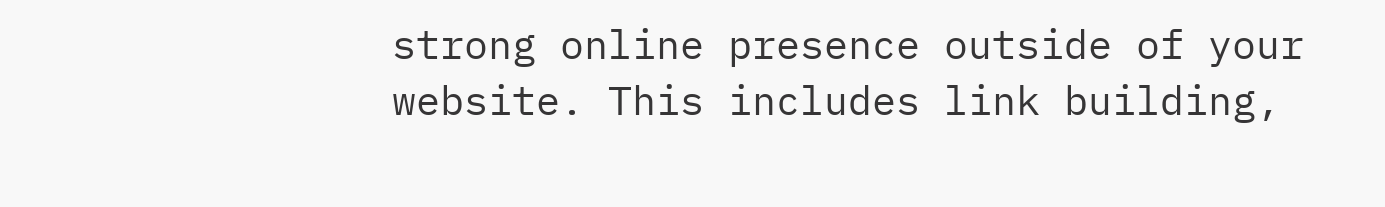strong online presence outside of your website. This includes link building,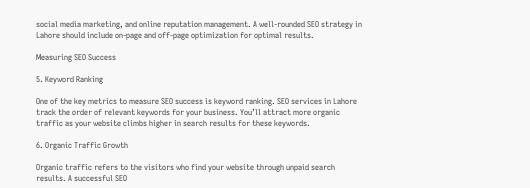social media marketing, and online reputation management. A well-rounded SEO strategy in Lahore should include on-page and off-page optimization for optimal results.

Measuring SEO Success

5. Keyword Ranking

One of the key metrics to measure SEO success is keyword ranking. SEO services in Lahore track the order of relevant keywords for your business. You’ll attract more organic traffic as your website climbs higher in search results for these keywords.

6. Organic Traffic Growth

Organic traffic refers to the visitors who find your website through unpaid search results. A successful SEO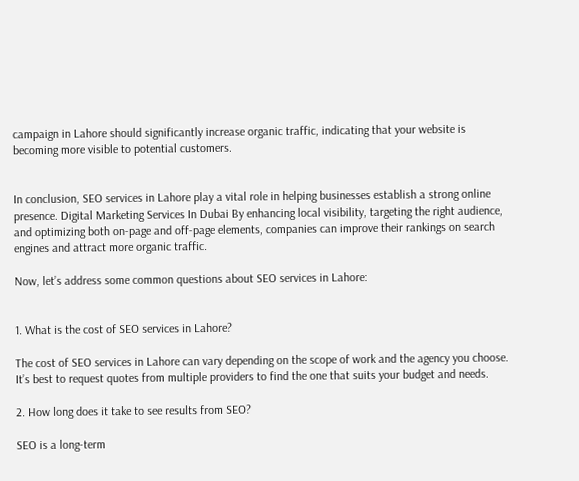campaign in Lahore should significantly increase organic traffic, indicating that your website is becoming more visible to potential customers.


In conclusion, SEO services in Lahore play a vital role in helping businesses establish a strong online presence. Digital Marketing Services In Dubai By enhancing local visibility, targeting the right audience, and optimizing both on-page and off-page elements, companies can improve their rankings on search engines and attract more organic traffic.

Now, let’s address some common questions about SEO services in Lahore:


1. What is the cost of SEO services in Lahore?

The cost of SEO services in Lahore can vary depending on the scope of work and the agency you choose. It’s best to request quotes from multiple providers to find the one that suits your budget and needs.

2. How long does it take to see results from SEO?

SEO is a long-term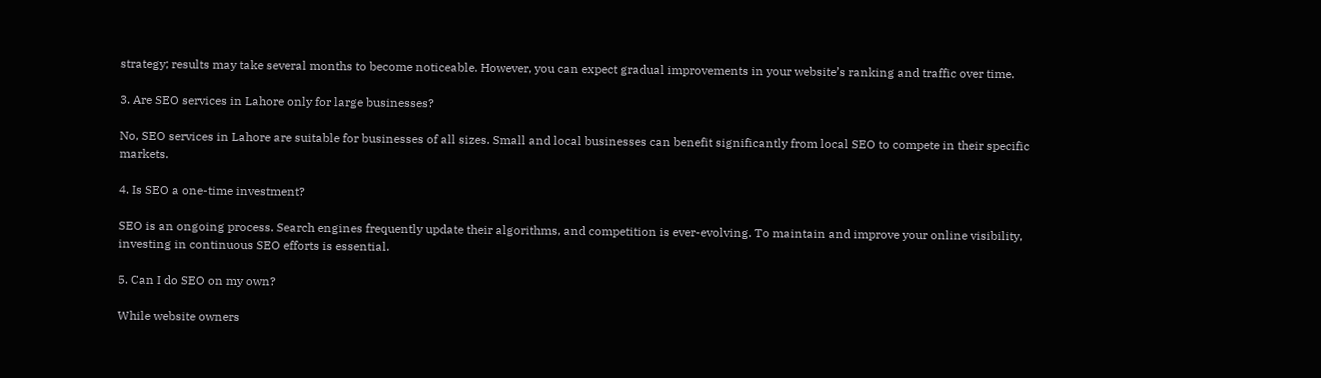strategy; results may take several months to become noticeable. However, you can expect gradual improvements in your website’s ranking and traffic over time.

3. Are SEO services in Lahore only for large businesses?

No, SEO services in Lahore are suitable for businesses of all sizes. Small and local businesses can benefit significantly from local SEO to compete in their specific markets.

4. Is SEO a one-time investment?

SEO is an ongoing process. Search engines frequently update their algorithms, and competition is ever-evolving. To maintain and improve your online visibility, investing in continuous SEO efforts is essential.

5. Can I do SEO on my own?

While website owners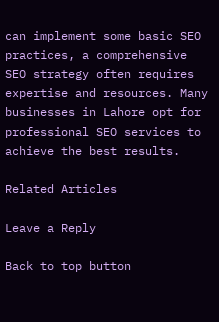can implement some basic SEO practices, a comprehensive SEO strategy often requires expertise and resources. Many businesses in Lahore opt for professional SEO services to achieve the best results.

Related Articles

Leave a Reply

Back to top button